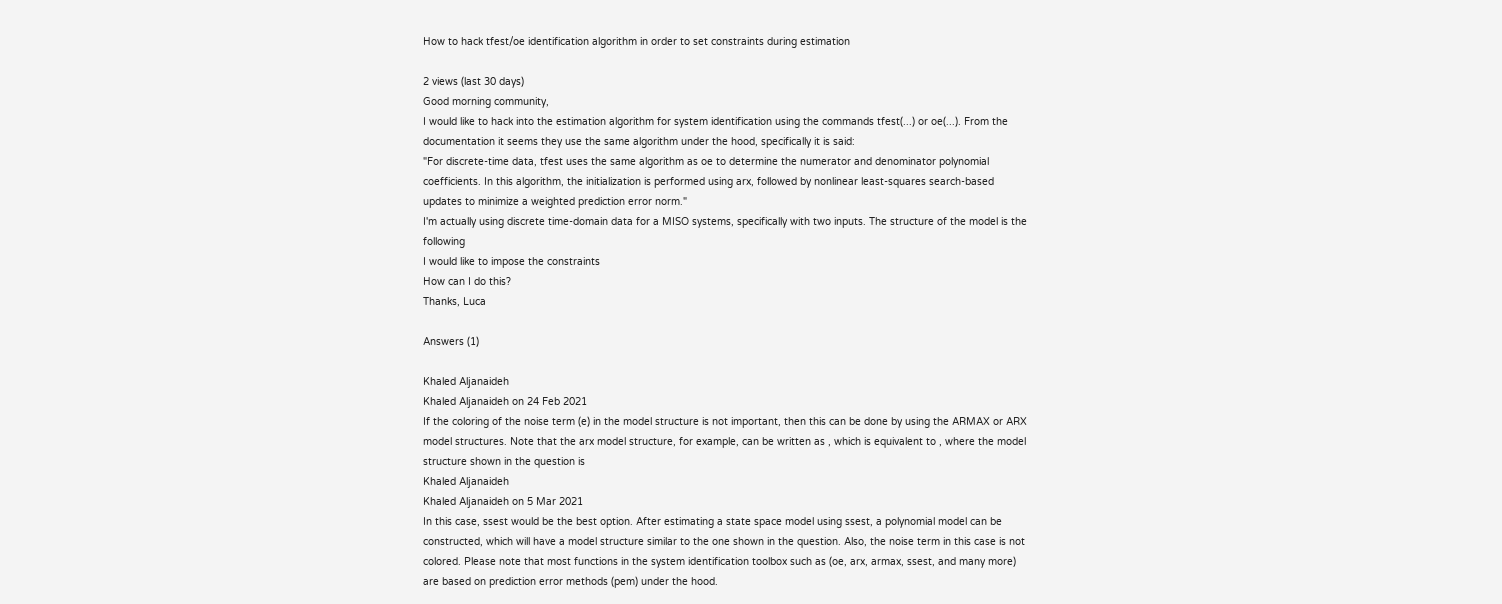How to hack tfest/oe identification algorithm in order to set constraints during estimation

2 views (last 30 days)
Good morning community,
I would like to hack into the estimation algorithm for system identification using the commands tfest(...) or oe(...). From the documentation it seems they use the same algorithm under the hood, specifically it is said:
"For discrete-time data, tfest uses the same algorithm as oe to determine the numerator and denominator polynomial coefficients. In this algorithm, the initialization is performed using arx, followed by nonlinear least-squares search-based updates to minimize a weighted prediction error norm."
I'm actually using discrete time-domain data for a MISO systems, specifically with two inputs. The structure of the model is the following
I would like to impose the constraints
How can I do this?
Thanks, Luca

Answers (1)

Khaled Aljanaideh
Khaled Aljanaideh on 24 Feb 2021
If the coloring of the noise term (e) in the model structure is not important, then this can be done by using the ARMAX or ARX model structures. Note that the arx model structure, for example, can be written as , which is equivalent to , where the model structure shown in the question is
Khaled Aljanaideh
Khaled Aljanaideh on 5 Mar 2021
In this case, ssest would be the best option. After estimating a state space model using ssest, a polynomial model can be constructed, which will have a model structure similar to the one shown in the question. Also, the noise term in this case is not colored. Please note that most functions in the system identification toolbox such as (oe, arx, armax, ssest, and many more) are based on prediction error methods (pem) under the hood.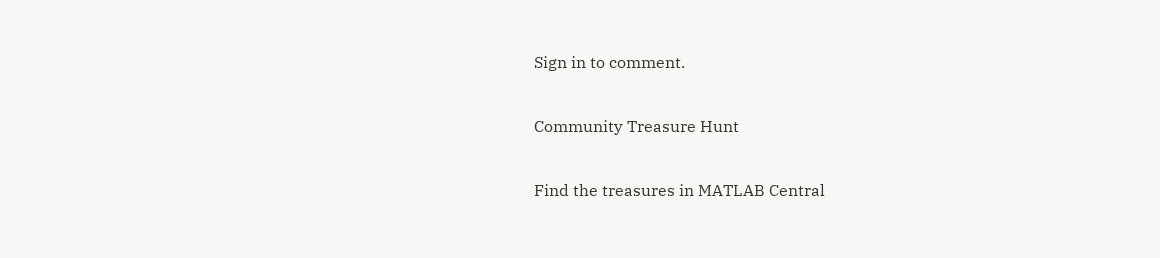Sign in to comment.

Community Treasure Hunt

Find the treasures in MATLAB Central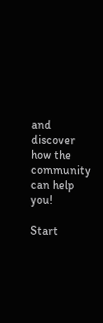and discover how the community can help you!

Start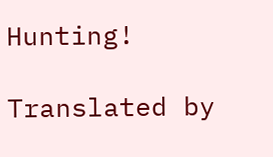Hunting!

Translated by